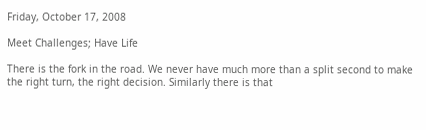Friday, October 17, 2008

Meet Challenges; Have Life

There is the fork in the road. We never have much more than a split second to make the right turn, the right decision. Similarly there is that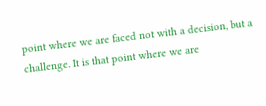point where we are faced not with a decision, but a challenge. It is that point where we are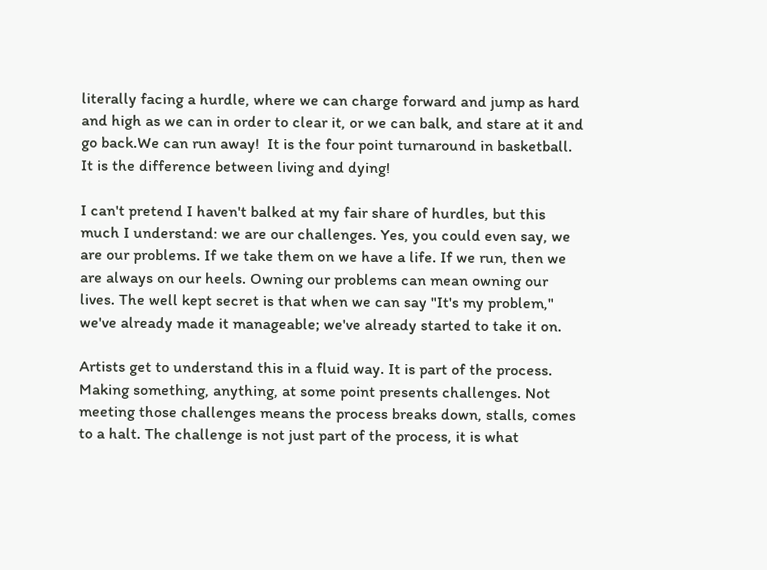literally facing a hurdle, where we can charge forward and jump as hard and high as we can in order to clear it, or we can balk, and stare at it and go back.We can run away!  It is the four point turnaround in basketball. It is the difference between living and dying!

I can't pretend I haven't balked at my fair share of hurdles, but this much I understand: we are our challenges. Yes, you could even say, we are our problems. If we take them on we have a life. If we run, then we are always on our heels. Owning our problems can mean owning our lives. The well kept secret is that when we can say "It's my problem," we've already made it manageable; we've already started to take it on.

Artists get to understand this in a fluid way. It is part of the process. Making something, anything, at some point presents challenges. Not meeting those challenges means the process breaks down, stalls, comes to a halt. The challenge is not just part of the process, it is what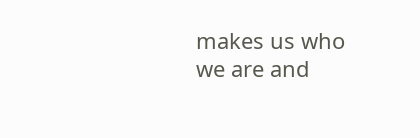makes us who we are and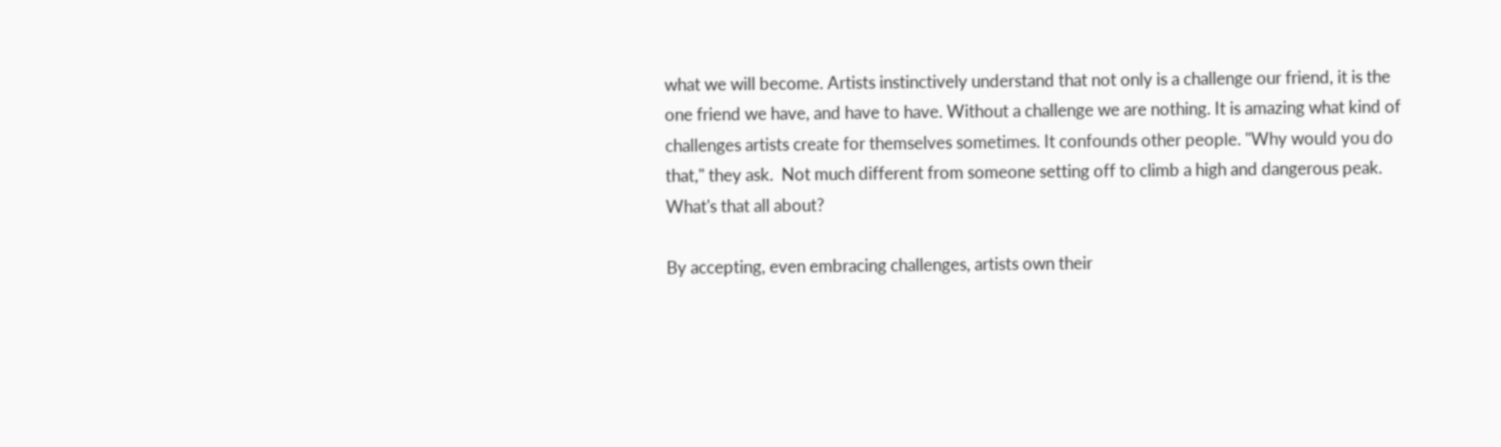what we will become. Artists instinctively understand that not only is a challenge our friend, it is the one friend we have, and have to have. Without a challenge we are nothing. It is amazing what kind of challenges artists create for themselves sometimes. It confounds other people. "Why would you do that," they ask.  Not much different from someone setting off to climb a high and dangerous peak. What's that all about?

By accepting, even embracing challenges, artists own their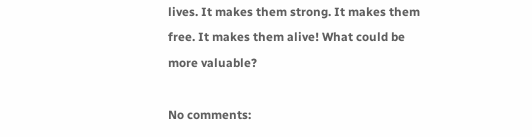lives. It makes them strong. It makes them free. It makes them alive! What could be more valuable?

No comments: